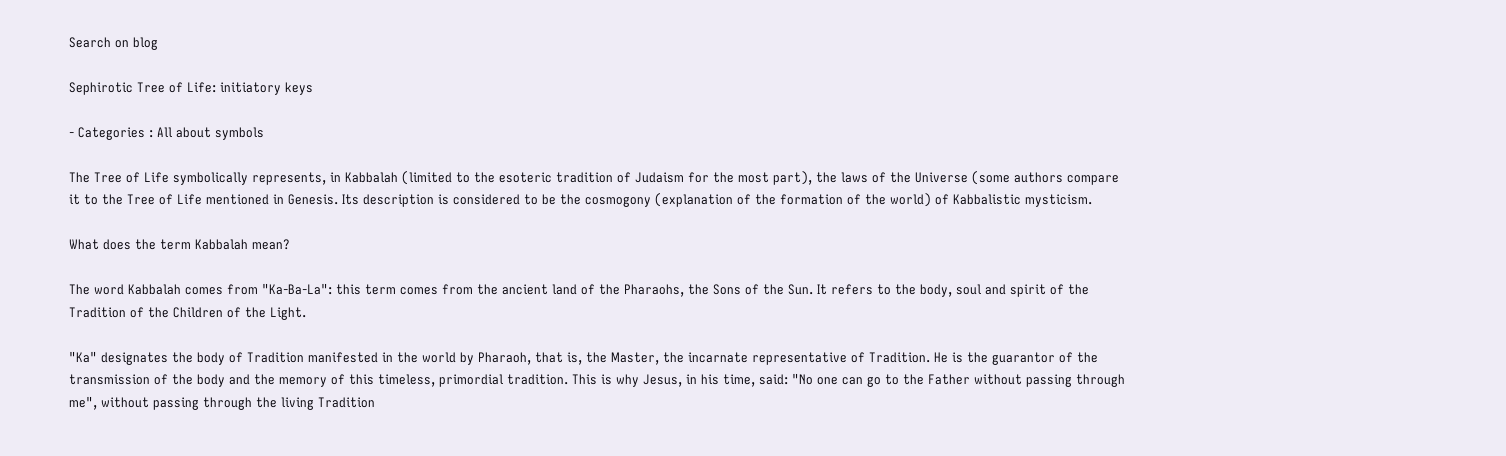Search on blog

Sephirotic Tree of Life: initiatory keys

- Categories : All about symbols

The Tree of Life symbolically represents, in Kabbalah (limited to the esoteric tradition of Judaism for the most part), the laws of the Universe (some authors compare it to the Tree of Life mentioned in Genesis. Its description is considered to be the cosmogony (explanation of the formation of the world) of Kabbalistic mysticism.

What does the term Kabbalah mean?

The word Kabbalah comes from "Ka-Ba-La": this term comes from the ancient land of the Pharaohs, the Sons of the Sun. It refers to the body, soul and spirit of the Tradition of the Children of the Light.

"Ka" designates the body of Tradition manifested in the world by Pharaoh, that is, the Master, the incarnate representative of Tradition. He is the guarantor of the transmission of the body and the memory of this timeless, primordial tradition. This is why Jesus, in his time, said: "No one can go to the Father without passing through me", without passing through the living Tradition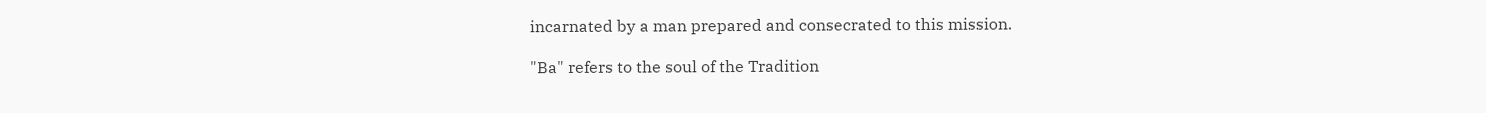incarnated by a man prepared and consecrated to this mission.

"Ba" refers to the soul of the Tradition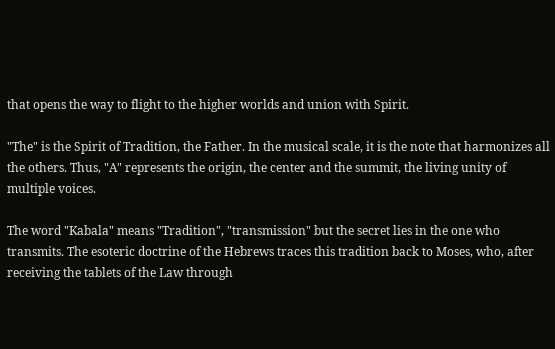that opens the way to flight to the higher worlds and union with Spirit.

"The" is the Spirit of Tradition, the Father. In the musical scale, it is the note that harmonizes all the others. Thus, "A" represents the origin, the center and the summit, the living unity of multiple voices.

The word "Kabala" means "Tradition", "transmission" but the secret lies in the one who transmits. The esoteric doctrine of the Hebrews traces this tradition back to Moses, who, after receiving the tablets of the Law through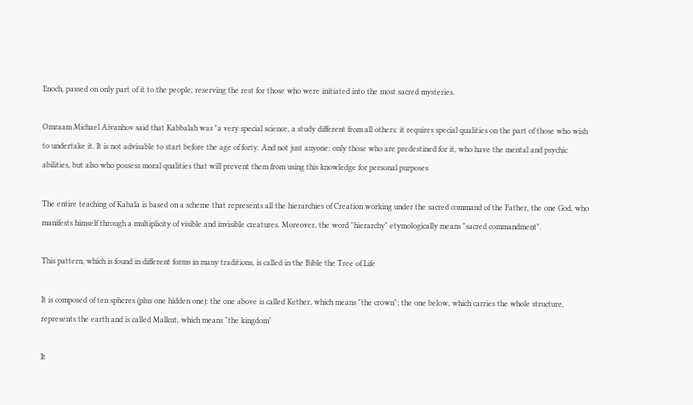Enoch, passed on only part of it to the people, reserving the rest for those who were initiated into the most sacred mysteries.

Omraam Michael Aivanhov said that Kabbalah was "a very special science, a study different from all others: it requires special qualities on the part of those who wish to undertake it. It is not advisable to start before the age of forty. And not just anyone: only those who are predestined for it, who have the mental and psychic abilities, but also who possess moral qualities that will prevent them from using this knowledge for personal purposes

The entire teaching of Kabala is based on a scheme that represents all the hierarchies of Creation working under the sacred command of the Father, the one God, who manifests himself through a multiplicity of visible and invisible creatures. Moreover, the word "hierarchy" etymologically means "sacred commandment".

This pattern, which is found in different forms in many traditions, is called in the Bible the Tree of Life

It is composed of ten spheres (plus one hidden one): the one above is called Kether, which means "the crown"; the one below, which carries the whole structure, represents the earth and is called Malkut, which means "the kingdom"

It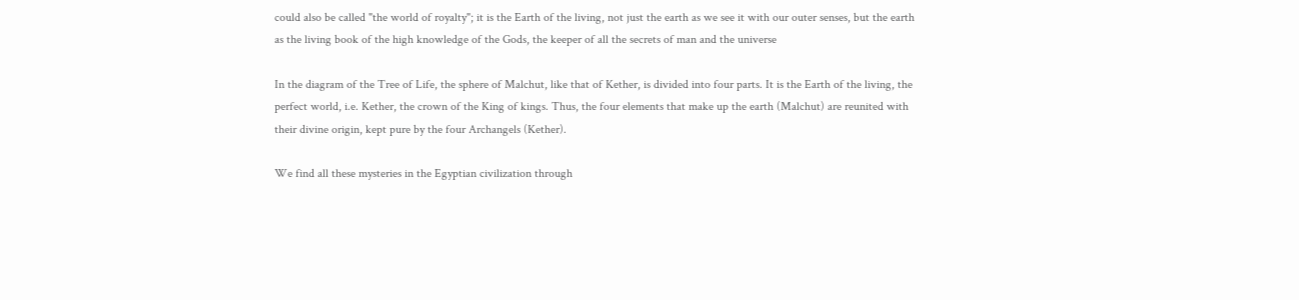could also be called "the world of royalty"; it is the Earth of the living, not just the earth as we see it with our outer senses, but the earth as the living book of the high knowledge of the Gods, the keeper of all the secrets of man and the universe

In the diagram of the Tree of Life, the sphere of Malchut, like that of Kether, is divided into four parts. It is the Earth of the living, the perfect world, i.e. Kether, the crown of the King of kings. Thus, the four elements that make up the earth (Malchut) are reunited with their divine origin, kept pure by the four Archangels (Kether).

We find all these mysteries in the Egyptian civilization through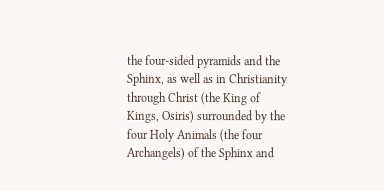the four-sided pyramids and the Sphinx, as well as in Christianity through Christ (the King of Kings, Osiris) surrounded by the four Holy Animals (the four Archangels) of the Sphinx and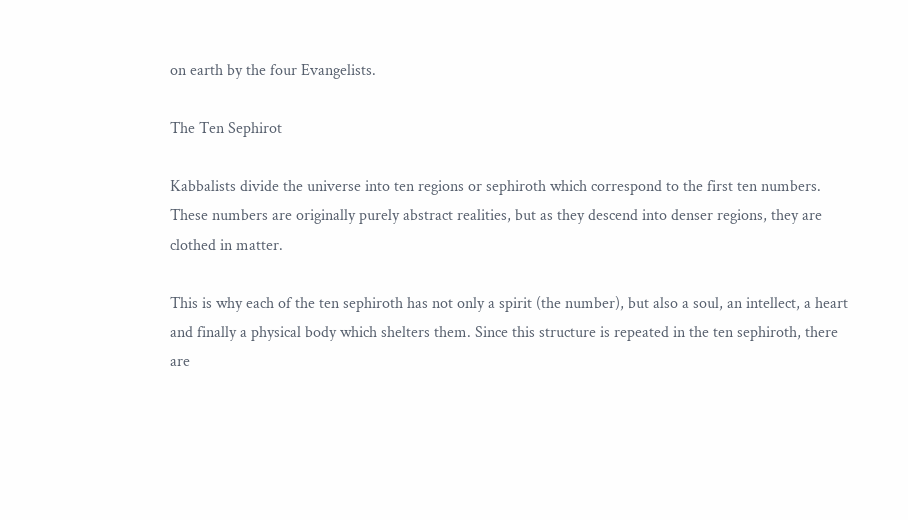on earth by the four Evangelists.

The Ten Sephirot

Kabbalists divide the universe into ten regions or sephiroth which correspond to the first ten numbers. These numbers are originally purely abstract realities, but as they descend into denser regions, they are clothed in matter.

This is why each of the ten sephiroth has not only a spirit (the number), but also a soul, an intellect, a heart and finally a physical body which shelters them. Since this structure is repeated in the ten sephiroth, there are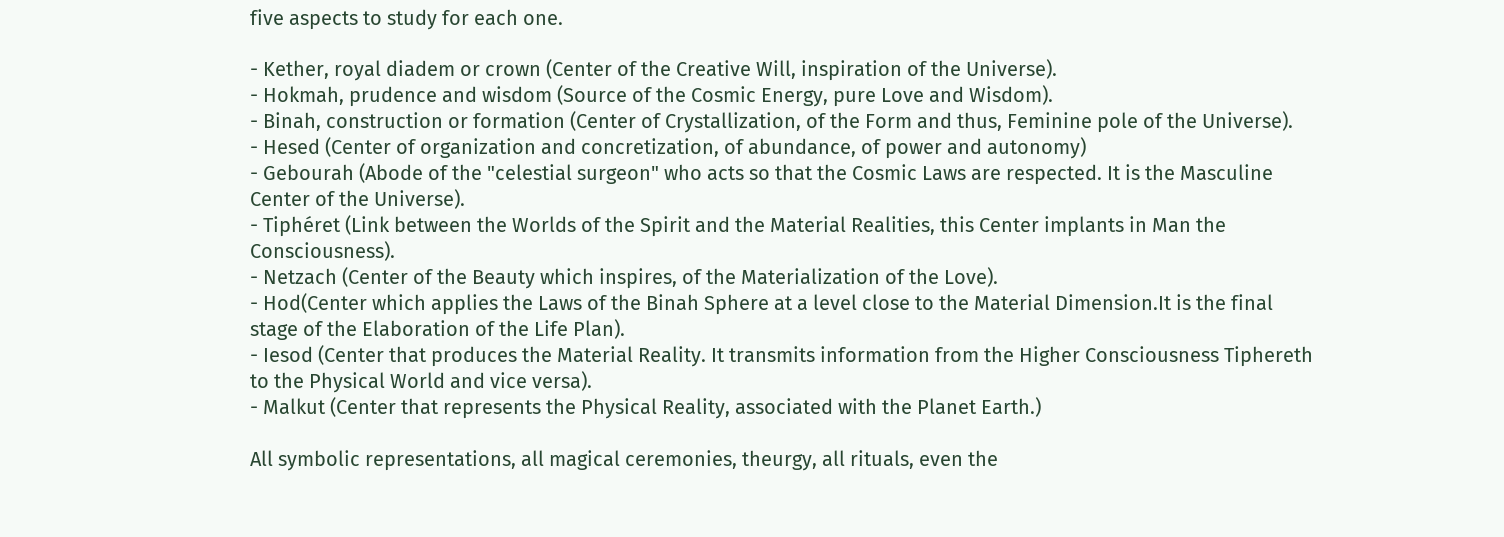five aspects to study for each one.

- Kether, royal diadem or crown (Center of the Creative Will, inspiration of the Universe).
- Hokmah, prudence and wisdom (Source of the Cosmic Energy, pure Love and Wisdom).
- Binah, construction or formation (Center of Crystallization, of the Form and thus, Feminine pole of the Universe).
- Hesed (Center of organization and concretization, of abundance, of power and autonomy)
- Gebourah (Abode of the "celestial surgeon" who acts so that the Cosmic Laws are respected. It is the Masculine Center of the Universe).
- Tiphéret (Link between the Worlds of the Spirit and the Material Realities, this Center implants in Man the Consciousness).
- Netzach (Center of the Beauty which inspires, of the Materialization of the Love).
- Hod(Center which applies the Laws of the Binah Sphere at a level close to the Material Dimension.It is the final stage of the Elaboration of the Life Plan).
- Iesod (Center that produces the Material Reality. It transmits information from the Higher Consciousness Tiphereth to the Physical World and vice versa).
- Malkut (Center that represents the Physical Reality, associated with the Planet Earth.)

All symbolic representations, all magical ceremonies, theurgy, all rituals, even the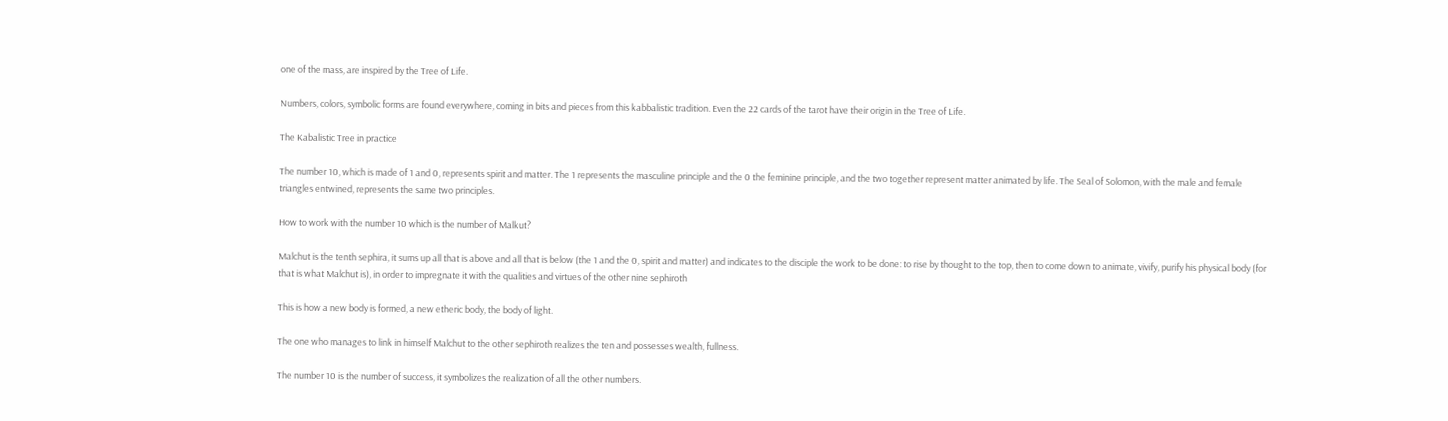one of the mass, are inspired by the Tree of Life.

Numbers, colors, symbolic forms are found everywhere, coming in bits and pieces from this kabbalistic tradition. Even the 22 cards of the tarot have their origin in the Tree of Life.

The Kabalistic Tree in practice

The number 10, which is made of 1 and 0, represents spirit and matter. The 1 represents the masculine principle and the 0 the feminine principle, and the two together represent matter animated by life. The Seal of Solomon, with the male and female triangles entwined, represents the same two principles.

How to work with the number 10 which is the number of Malkut?

Malchut is the tenth sephira, it sums up all that is above and all that is below (the 1 and the 0, spirit and matter) and indicates to the disciple the work to be done: to rise by thought to the top, then to come down to animate, vivify, purify his physical body (for that is what Malchut is), in order to impregnate it with the qualities and virtues of the other nine sephiroth

This is how a new body is formed, a new etheric body, the body of light.

The one who manages to link in himself Malchut to the other sephiroth realizes the ten and possesses wealth, fullness.

The number 10 is the number of success, it symbolizes the realization of all the other numbers.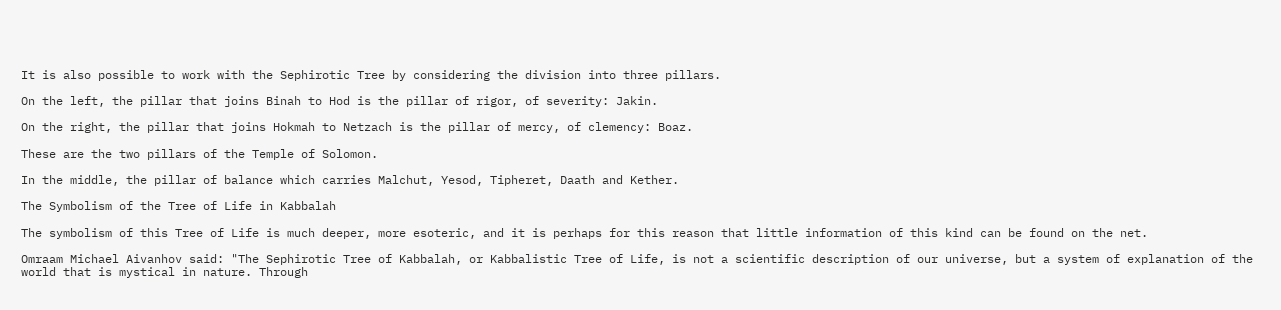It is also possible to work with the Sephirotic Tree by considering the division into three pillars.

On the left, the pillar that joins Binah to Hod is the pillar of rigor, of severity: Jakin.

On the right, the pillar that joins Hokmah to Netzach is the pillar of mercy, of clemency: Boaz.

These are the two pillars of the Temple of Solomon.

In the middle, the pillar of balance which carries Malchut, Yesod, Tipheret, Daath and Kether.

The Symbolism of the Tree of Life in Kabbalah

The symbolism of this Tree of Life is much deeper, more esoteric, and it is perhaps for this reason that little information of this kind can be found on the net.

Omraam Michael Aivanhov said: "The Sephirotic Tree of Kabbalah, or Kabbalistic Tree of Life, is not a scientific description of our universe, but a system of explanation of the world that is mystical in nature. Through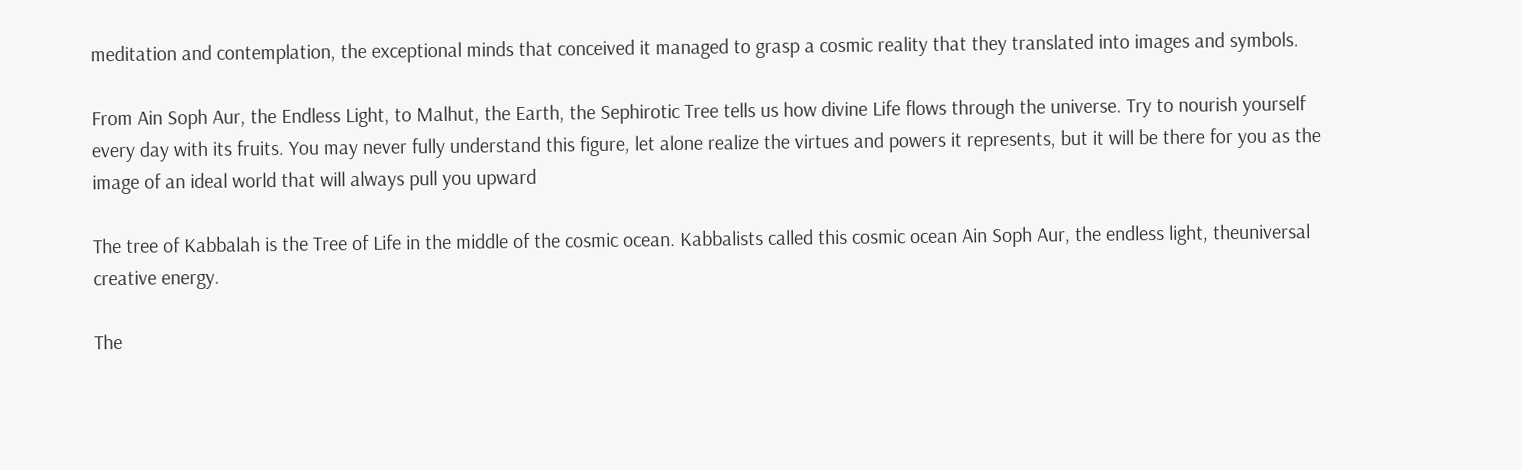meditation and contemplation, the exceptional minds that conceived it managed to grasp a cosmic reality that they translated into images and symbols.

From Ain Soph Aur, the Endless Light, to Malhut, the Earth, the Sephirotic Tree tells us how divine Life flows through the universe. Try to nourish yourself every day with its fruits. You may never fully understand this figure, let alone realize the virtues and powers it represents, but it will be there for you as the image of an ideal world that will always pull you upward

The tree of Kabbalah is the Tree of Life in the middle of the cosmic ocean. Kabbalists called this cosmic ocean Ain Soph Aur, the endless light, theuniversal creative energy.

The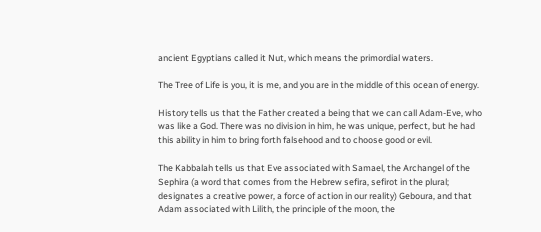ancient Egyptians called it Nut, which means the primordial waters.

The Tree of Life is you, it is me, and you are in the middle of this ocean of energy.

History tells us that the Father created a being that we can call Adam-Eve, who was like a God. There was no division in him, he was unique, perfect, but he had this ability in him to bring forth falsehood and to choose good or evil.

The Kabbalah tells us that Eve associated with Samael, the Archangel of the Sephira (a word that comes from the Hebrew sefira, sefirot in the plural; designates a creative power, a force of action in our reality) Geboura, and that Adam associated with Lilith, the principle of the moon, the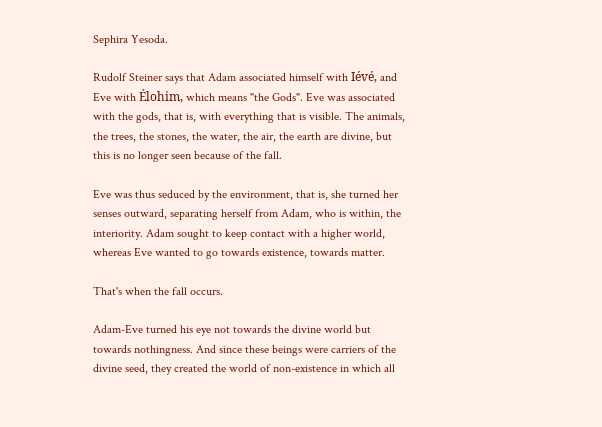Sephira Yesoda.

Rudolf Steiner says that Adam associated himself with Iévé, and Eve with Élohim, which means "the Gods". Eve was associated with the gods, that is, with everything that is visible. The animals, the trees, the stones, the water, the air, the earth are divine, but this is no longer seen because of the fall.

Eve was thus seduced by the environment, that is, she turned her senses outward, separating herself from Adam, who is within, the interiority. Adam sought to keep contact with a higher world, whereas Eve wanted to go towards existence, towards matter.

That's when the fall occurs.

Adam-Eve turned his eye not towards the divine world but towards nothingness. And since these beings were carriers of the divine seed, they created the world of non-existence in which all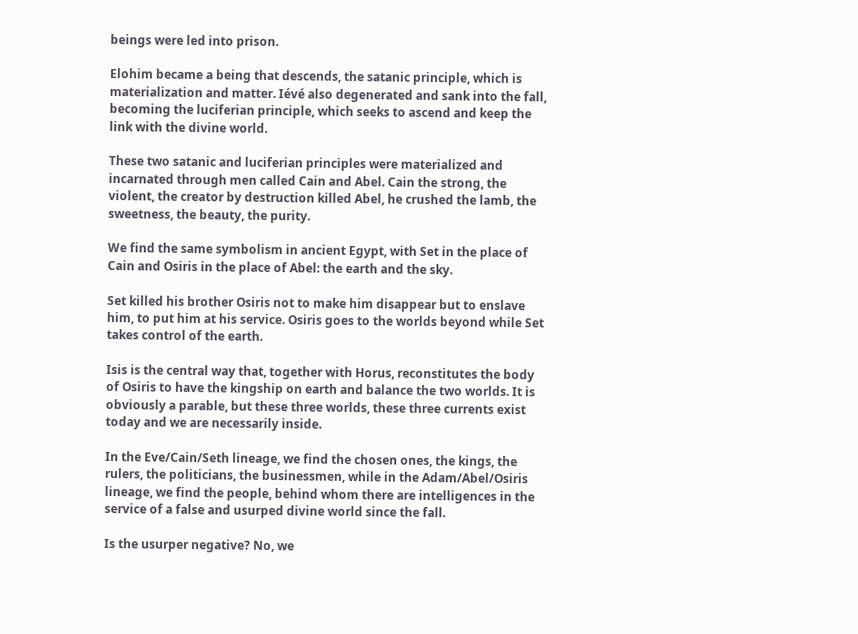beings were led into prison.

Elohim became a being that descends, the satanic principle, which is materialization and matter. Iévé also degenerated and sank into the fall, becoming the luciferian principle, which seeks to ascend and keep the link with the divine world.

These two satanic and luciferian principles were materialized and incarnated through men called Cain and Abel. Cain the strong, the violent, the creator by destruction killed Abel, he crushed the lamb, the sweetness, the beauty, the purity.

We find the same symbolism in ancient Egypt, with Set in the place of Cain and Osiris in the place of Abel: the earth and the sky.

Set killed his brother Osiris not to make him disappear but to enslave him, to put him at his service. Osiris goes to the worlds beyond while Set takes control of the earth.

Isis is the central way that, together with Horus, reconstitutes the body of Osiris to have the kingship on earth and balance the two worlds. It is obviously a parable, but these three worlds, these three currents exist today and we are necessarily inside.

In the Eve/Cain/Seth lineage, we find the chosen ones, the kings, the rulers, the politicians, the businessmen, while in the Adam/Abel/Osiris lineage, we find the people, behind whom there are intelligences in the service of a false and usurped divine world since the fall.

Is the usurper negative? No, we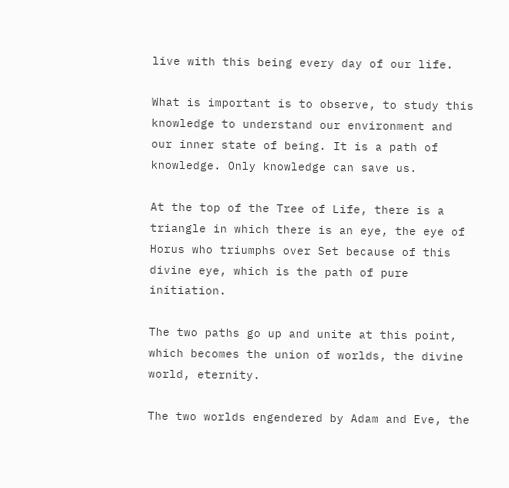live with this being every day of our life.

What is important is to observe, to study this knowledge to understand our environment and our inner state of being. It is a path of knowledge. Only knowledge can save us.

At the top of the Tree of Life, there is a triangle in which there is an eye, the eye of Horus who triumphs over Set because of this divine eye, which is the path of pure initiation.

The two paths go up and unite at this point, which becomes the union of worlds, the divine world, eternity.

The two worlds engendered by Adam and Eve, the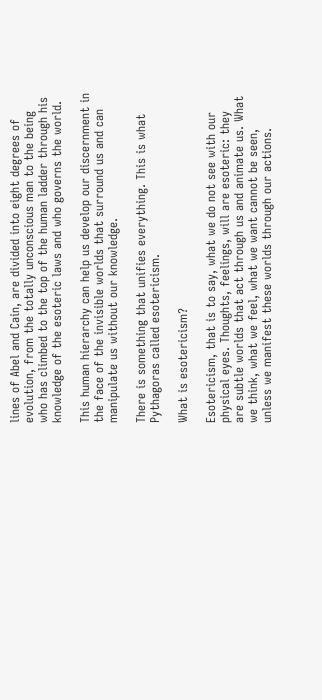lines of Abel and Cain, are divided into eight degrees of evolution, from the totally unconscious man to the being who has climbed to the top of the human ladder through his knowledge of the esoteric laws and who governs the world.

This human hierarchy can help us develop our discernment in the face of the invisible worlds that surround us and can manipulate us without our knowledge.

There is something that unifies everything. This is what Pythagoras called esotericism.

What is esotericism?

Esotericism, that is to say, what we do not see with our physical eyes. Thoughts, feelings, will are esoteric: they are subtle worlds that act through us and animate us. What we think, what we feel, what we want cannot be seen, unless we manifest these worlds through our actions.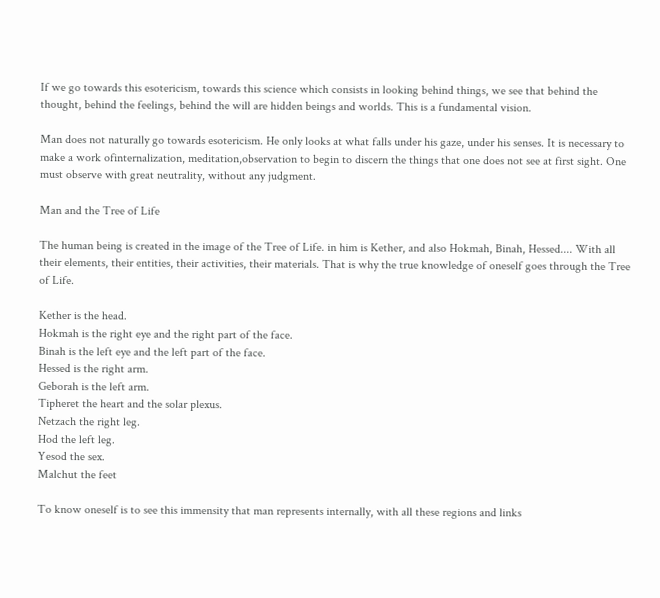If we go towards this esotericism, towards this science which consists in looking behind things, we see that behind the thought, behind the feelings, behind the will are hidden beings and worlds. This is a fundamental vision.

Man does not naturally go towards esotericism. He only looks at what falls under his gaze, under his senses. It is necessary to make a work ofinternalization, meditation,observation to begin to discern the things that one does not see at first sight. One must observe with great neutrality, without any judgment.

Man and the Tree of Life

The human being is created in the image of the Tree of Life. in him is Kether, and also Hokmah, Binah, Hessed.... With all their elements, their entities, their activities, their materials. That is why the true knowledge of oneself goes through the Tree of Life.

Kether is the head.
Hokmah is the right eye and the right part of the face.
Binah is the left eye and the left part of the face.
Hessed is the right arm.
Geborah is the left arm.
Tipheret the heart and the solar plexus.
Netzach the right leg.
Hod the left leg.
Yesod the sex.
Malchut the feet

To know oneself is to see this immensity that man represents internally, with all these regions and links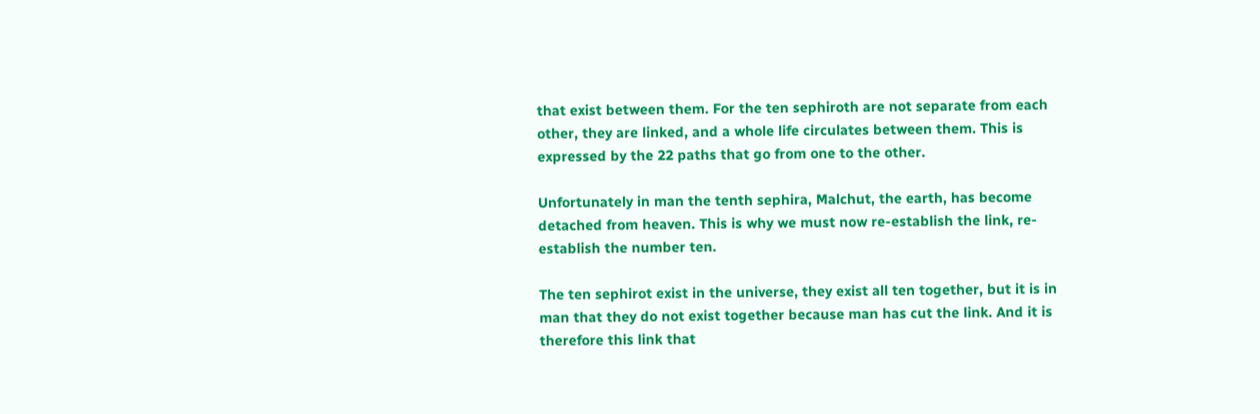that exist between them. For the ten sephiroth are not separate from each other, they are linked, and a whole life circulates between them. This is expressed by the 22 paths that go from one to the other.

Unfortunately in man the tenth sephira, Malchut, the earth, has become detached from heaven. This is why we must now re-establish the link, re-establish the number ten.

The ten sephirot exist in the universe, they exist all ten together, but it is in man that they do not exist together because man has cut the link. And it is therefore this link that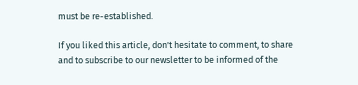must be re-established.

If you liked this article, don't hesitate to comment, to share and to subscribe to our newsletter to be informed of the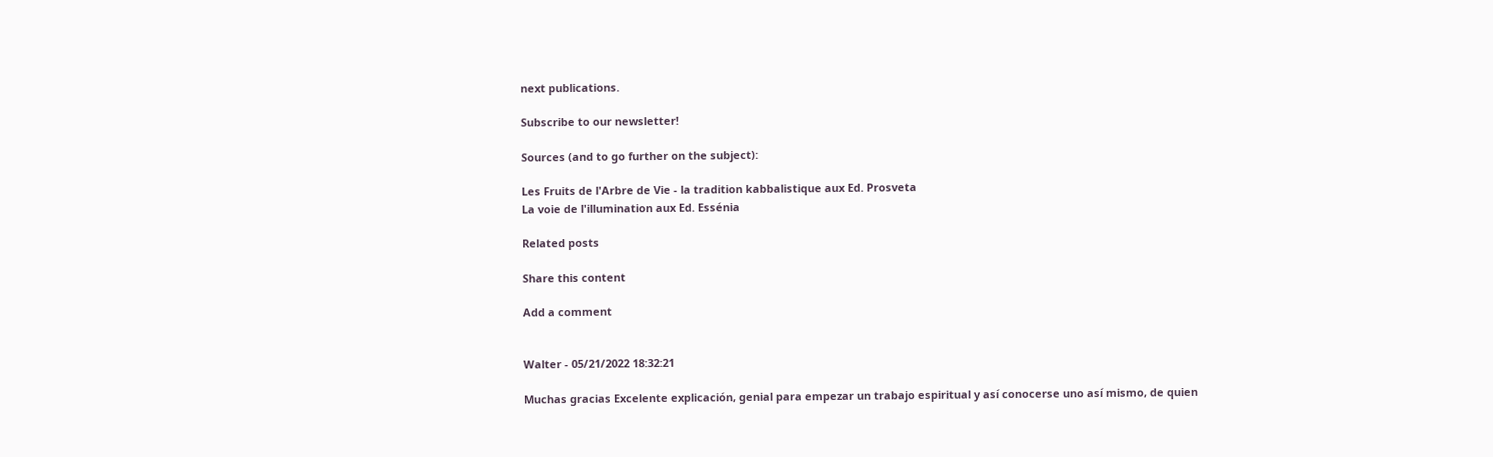next publications.

Subscribe to our newsletter!

Sources (and to go further on the subject):

Les Fruits de l'Arbre de Vie - la tradition kabbalistique aux Ed. Prosveta
La voie de l'illumination aux Ed. Essénia

Related posts

Share this content

Add a comment


Walter - 05/21/2022 18:32:21

Muchas gracias Excelente explicación, genial para empezar un trabajo espiritual y así conocerse uno así mismo, de quien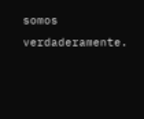somos verdaderamente.